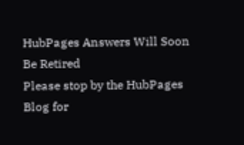HubPages Answers Will Soon Be Retired
Please stop by the HubPages Blog for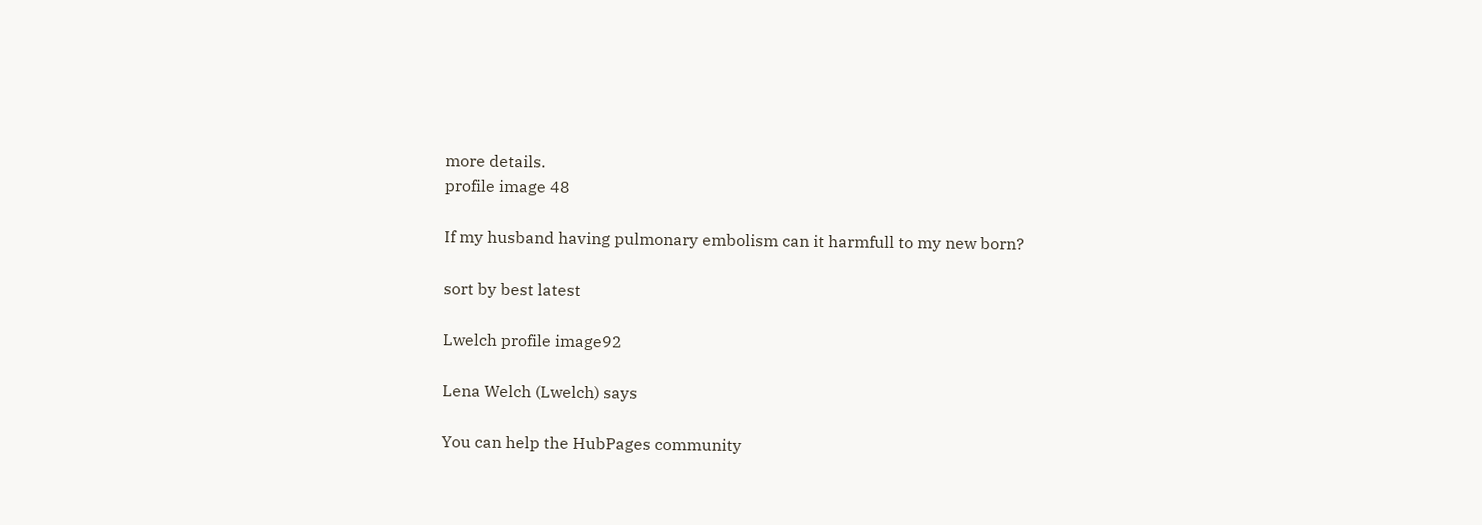more details.
profile image 48

If my husband having pulmonary embolism can it harmfull to my new born?

sort by best latest

Lwelch profile image92

Lena Welch (Lwelch) says

You can help the HubPages community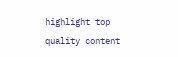highlight top quality content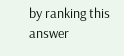by ranking this answer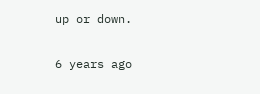up or down.

6 years ago